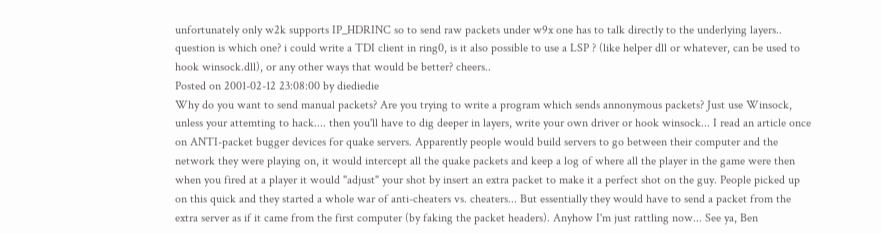unfortunately only w2k supports IP_HDRINC so to send raw packets under w9x one has to talk directly to the underlying layers.. question is which one? i could write a TDI client in ring0, is it also possible to use a LSP ? (like helper dll or whatever, can be used to hook winsock.dll), or any other ways that would be better? cheers..
Posted on 2001-02-12 23:08:00 by diediedie
Why do you want to send manual packets? Are you trying to write a program which sends annonymous packets? Just use Winsock, unless your attemting to hack.... then you'll have to dig deeper in layers, write your own driver or hook winsock... I read an article once on ANTI-packet bugger devices for quake servers. Apparently people would build servers to go between their computer and the network they were playing on, it would intercept all the quake packets and keep a log of where all the player in the game were then when you fired at a player it would "adjust" your shot by insert an extra packet to make it a perfect shot on the guy. People picked up on this quick and they started a whole war of anti-cheaters vs. cheaters... But essentially they would have to send a packet from the extra server as if it came from the first computer (by faking the packet headers). Anyhow I'm just rattling now... See ya, Ben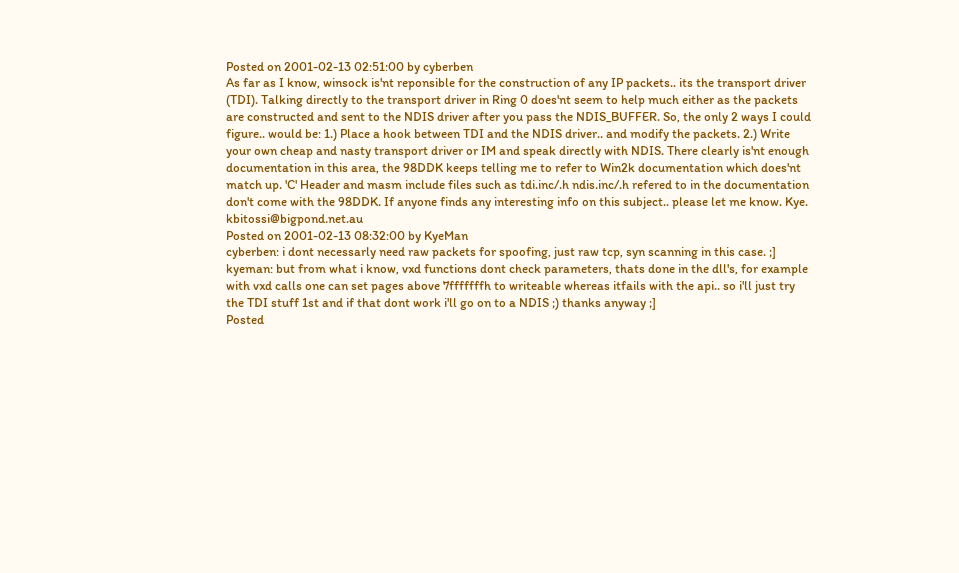Posted on 2001-02-13 02:51:00 by cyberben
As far as I know, winsock is'nt reponsible for the construction of any IP packets.. its the transport driver (TDI). Talking directly to the transport driver in Ring 0 does'nt seem to help much either as the packets are constructed and sent to the NDIS driver after you pass the NDIS_BUFFER. So, the only 2 ways I could figure.. would be: 1.) Place a hook between TDI and the NDIS driver.. and modify the packets. 2.) Write your own cheap and nasty transport driver or IM and speak directly with NDIS. There clearly is'nt enough documentation in this area, the 98DDK keeps telling me to refer to Win2k documentation which does'nt match up. 'C' Header and masm include files such as tdi.inc/.h ndis.inc/.h refered to in the documentation don't come with the 98DDK. If anyone finds any interesting info on this subject.. please let me know. Kye. kbitossi@bigpond.net.au
Posted on 2001-02-13 08:32:00 by KyeMan
cyberben: i dont necessarly need raw packets for spoofing, just raw tcp, syn scanning in this case. ;] kyeman: but from what i know, vxd functions dont check parameters, thats done in the dll's, for example with vxd calls one can set pages above 7fffffffh to writeable whereas itfails with the api.. so i'll just try the TDI stuff 1st and if that dont work i'll go on to a NDIS ;) thanks anyway ;]
Posted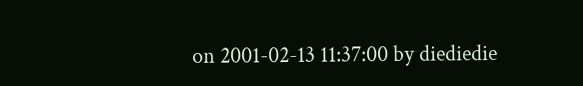on 2001-02-13 11:37:00 by diediedie